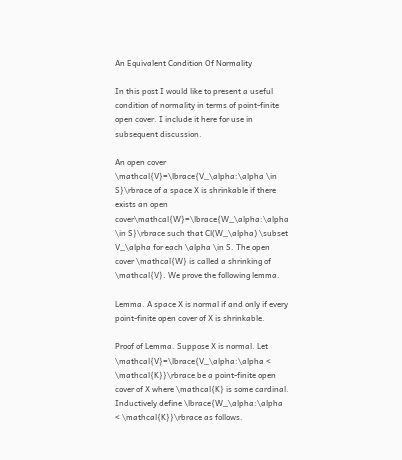An Equivalent Condition Of Normality

In this post I would like to present a useful condition of normality in terms of point-finite open cover. I include it here for use in subsequent discussion.

An open cover \mathcal{V}=\lbrace{V_\alpha:\alpha \in S}\rbrace of a space X is shrinkable if there exists an open cover\mathcal{W}=\lbrace{W_\alpha:\alpha \in S}\rbrace such that Cl(W_\alpha) \subset V_\alpha for each \alpha \in S. The open cover \mathcal{W} is called a shrinking of \mathcal{V}. We prove the following lemma.

Lemma. A space X is normal if and only if every point-finite open cover of X is shrinkable.

Proof of Lemma. Suppose X is normal. Let \mathcal{V}=\lbrace{V_\alpha:\alpha < \mathcal{K}}\rbrace be a point-finite open cover of X where \mathcal{K} is some cardinal. Inductively define \lbrace{W_\alpha:\alpha < \mathcal{K}}\rbrace as follows.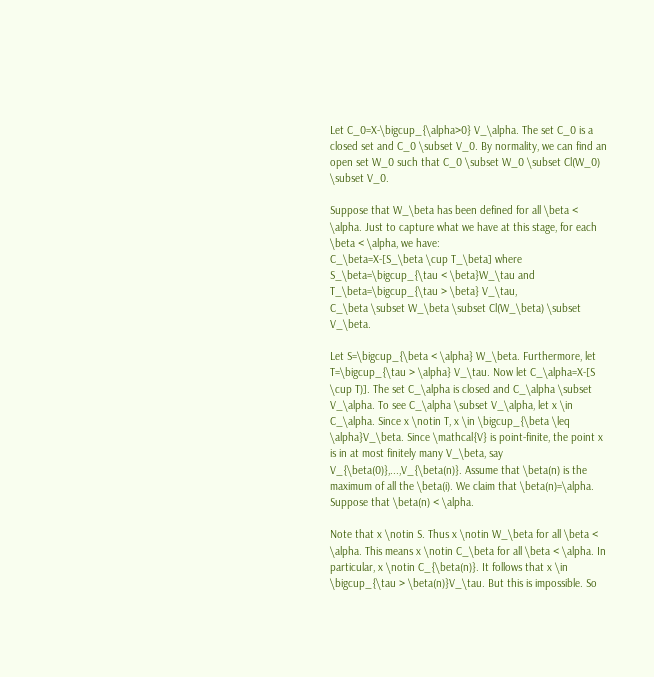Let C_0=X-\bigcup_{\alpha>0} V_\alpha. The set C_0 is a closed set and C_0 \subset V_0. By normality, we can find an open set W_0 such that C_0 \subset W_0 \subset Cl(W_0) \subset V_0.

Suppose that W_\beta has been defined for all \beta < \alpha. Just to capture what we have at this stage, for each \beta < \alpha, we have:
C_\beta=X-[S_\beta \cup T_\beta] where S_\beta=\bigcup_{\tau < \beta}W_\tau and T_\beta=\bigcup_{\tau > \beta} V_\tau,
C_\beta \subset W_\beta \subset Cl(W_\beta) \subset V_\beta.

Let S=\bigcup_{\beta < \alpha} W_\beta. Furthermore, let T=\bigcup_{\tau > \alpha} V_\tau. Now let C_\alpha=X-[S \cup T)]. The set C_\alpha is closed and C_\alpha \subset V_\alpha. To see C_\alpha \subset V_\alpha, let x \in C_\alpha. Since x \notin T, x \in \bigcup_{\beta \leq \alpha}V_\beta. Since \mathcal{V} is point-finite, the point x is in at most finitely many V_\beta, say V_{\beta(0)},...,V_{\beta(n)}. Assume that \beta(n) is the maximum of all the \beta(i). We claim that \beta(n)=\alpha. Suppose that \beta(n) < \alpha.

Note that x \notin S. Thus x \notin W_\beta for all \beta < \alpha. This means x \notin C_\beta for all \beta < \alpha. In particular, x \notin C_{\beta(n)}. It follows that x \in \bigcup_{\tau > \beta(n)}V_\tau. But this is impossible. So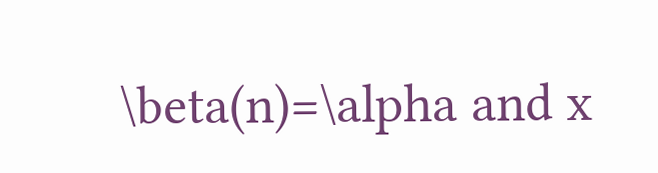\beta(n)=\alpha and x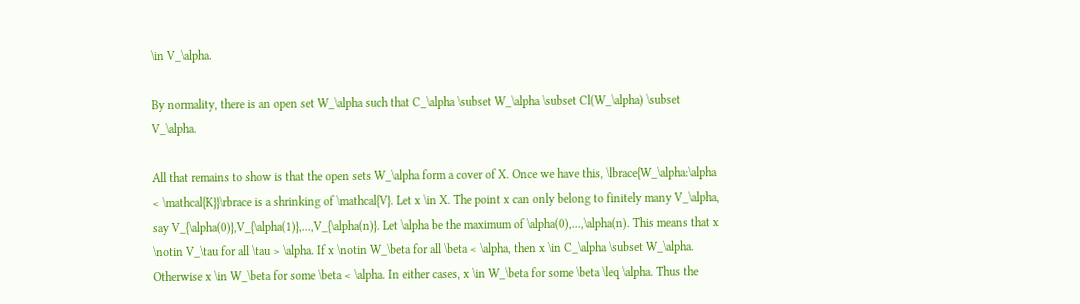\in V_\alpha.

By normality, there is an open set W_\alpha such that C_\alpha \subset W_\alpha \subset Cl(W_\alpha) \subset V_\alpha.

All that remains to show is that the open sets W_\alpha form a cover of X. Once we have this, \lbrace{W_\alpha:\alpha < \mathcal{K}}\rbrace is a shrinking of \mathcal{V}. Let x \in X. The point x can only belong to finitely many V_\alpha, say V_{\alpha(0)},V_{\alpha(1)},...,V_{\alpha(n)}. Let \alpha be the maximum of \alpha(0),...,\alpha(n). This means that x \notin V_\tau for all \tau > \alpha. If x \notin W_\beta for all \beta < \alpha, then x \in C_\alpha \subset W_\alpha. Otherwise x \in W_\beta for some \beta < \alpha. In either cases, x \in W_\beta for some \beta \leq \alpha. Thus the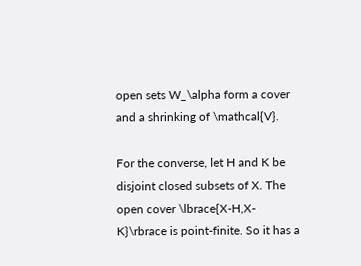open sets W_\alpha form a cover and a shrinking of \mathcal{V}.

For the converse, let H and K be disjoint closed subsets of X. The open cover \lbrace{X-H,X-K}\rbrace is point-finite. So it has a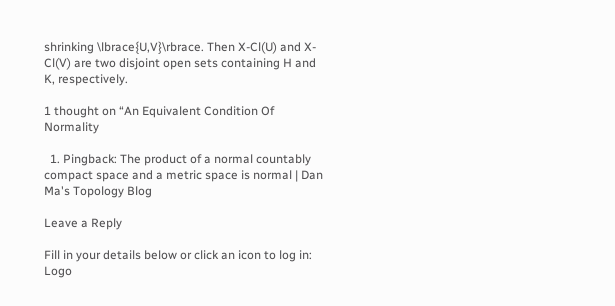shrinking \lbrace{U,V}\rbrace. Then X-Cl(U) and X-Cl(V) are two disjoint open sets containing H and K, respectively.

1 thought on “An Equivalent Condition Of Normality

  1. Pingback: The product of a normal countably compact space and a metric space is normal | Dan Ma's Topology Blog

Leave a Reply

Fill in your details below or click an icon to log in: Logo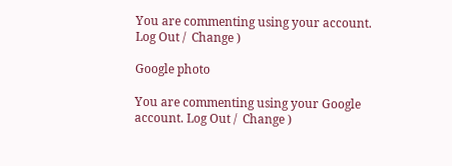You are commenting using your account. Log Out /  Change )

Google photo

You are commenting using your Google account. Log Out /  Change )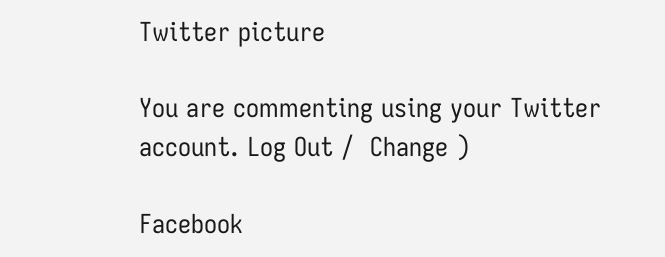Twitter picture

You are commenting using your Twitter account. Log Out /  Change )

Facebook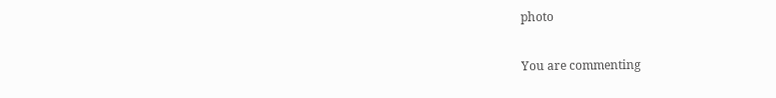photo

You are commenting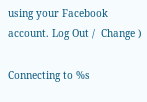using your Facebook account. Log Out /  Change )

Connecting to %s